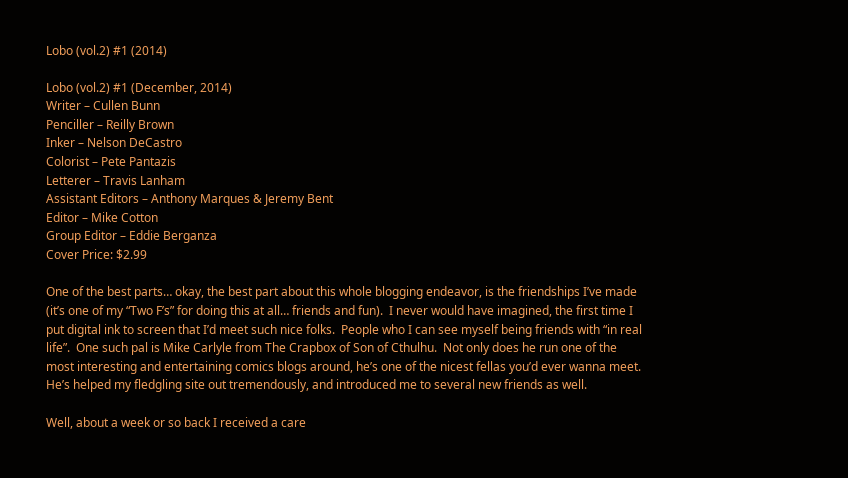Lobo (vol.2) #1 (2014)

Lobo (vol.2) #1 (December, 2014)
Writer – Cullen Bunn
Penciller – Reilly Brown
Inker – Nelson DeCastro
Colorist – Pete Pantazis
Letterer – Travis Lanham
Assistant Editors – Anthony Marques & Jeremy Bent
Editor – Mike Cotton
Group Editor – Eddie Berganza
Cover Price: $2.99

One of the best parts… okay, the best part about this whole blogging endeavor, is the friendships I’ve made (it’s one of my “Two F’s” for doing this at all… friends and fun).  I never would have imagined, the first time I put digital ink to screen that I’d meet such nice folks.  People who I can see myself being friends with “in real life”.  One such pal is Mike Carlyle from The Crapbox of Son of Cthulhu.  Not only does he run one of the most interesting and entertaining comics blogs around, he’s one of the nicest fellas you’d ever wanna meet.  He’s helped my fledgling site out tremendously, and introduced me to several new friends as well.

Well, about a week or so back I received a care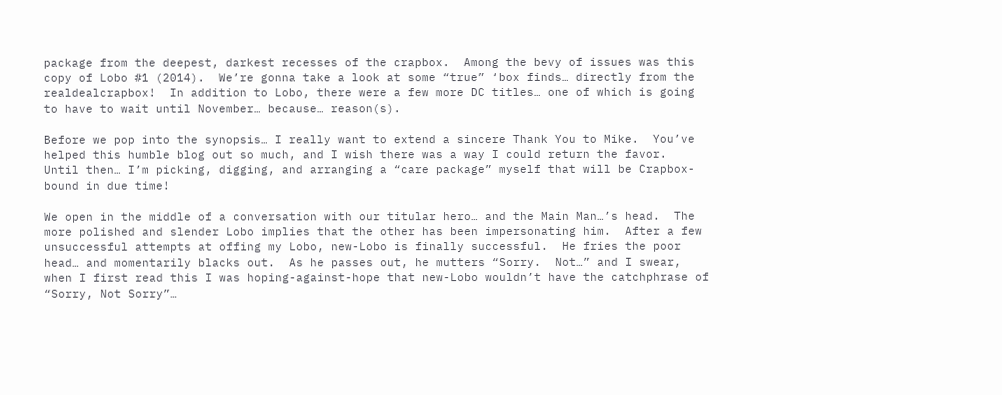package from the deepest, darkest recesses of the crapbox.  Among the bevy of issues was this copy of Lobo #1 (2014).  We’re gonna take a look at some “true” ‘box finds… directly from the realdealcrapbox!  In addition to Lobo, there were a few more DC titles… one of which is going to have to wait until November… because… reason(s).

Before we pop into the synopsis… I really want to extend a sincere Thank You to Mike.  You’ve helped this humble blog out so much, and I wish there was a way I could return the favor.  Until then… I’m picking, digging, and arranging a “care package” myself that will be Crapbox-bound in due time!

We open in the middle of a conversation with our titular hero… and the Main Man…’s head.  The more polished and slender Lobo implies that the other has been impersonating him.  After a few unsuccessful attempts at offing my Lobo, new-Lobo is finally successful.  He fries the poor head… and momentarily blacks out.  As he passes out, he mutters “Sorry.  Not…” and I swear, when I first read this I was hoping-against-hope that new-Lobo wouldn’t have the catchphrase of “Sorry, Not Sorry”…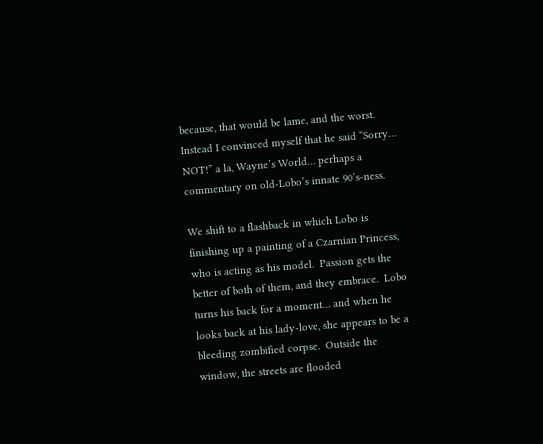because, that would be lame, and the worst.  Instead I convinced myself that he said “Sorry… NOT!” a la, Wayne’s World… perhaps a commentary on old-Lobo’s innate 90’s-ness.

We shift to a flashback in which Lobo is finishing up a painting of a Czarnian Princess, who is acting as his model.  Passion gets the better of both of them, and they embrace.  Lobo turns his back for a moment… and when he looks back at his lady-love, she appears to be a bleeding zombified corpse.  Outside the window, the streets are flooded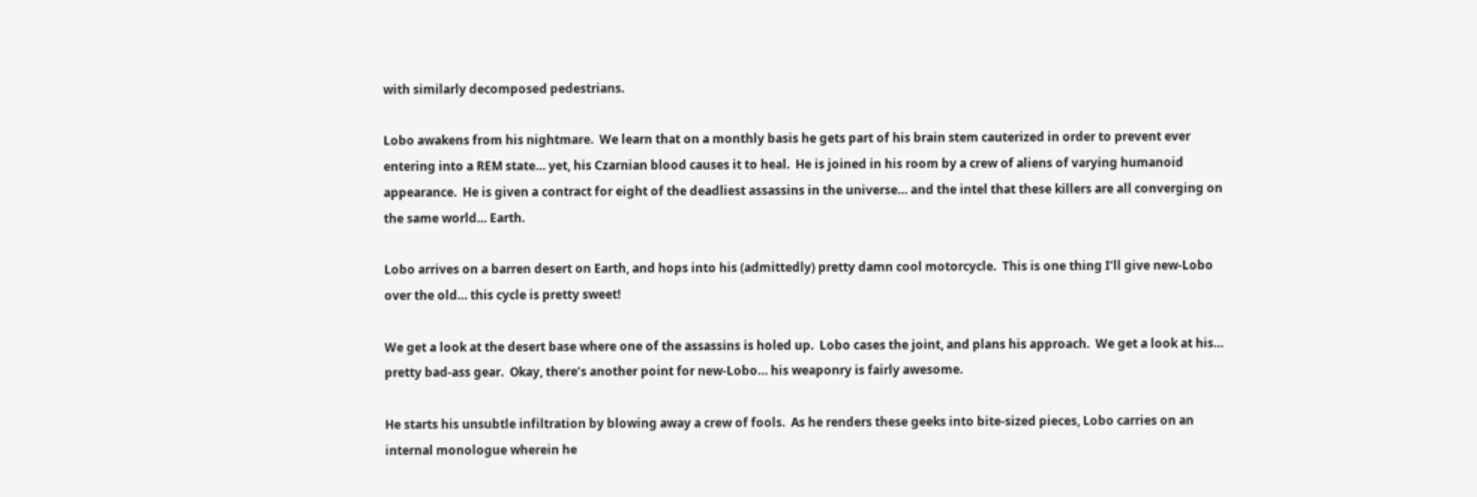with similarly decomposed pedestrians.

Lobo awakens from his nightmare.  We learn that on a monthly basis he gets part of his brain stem cauterized in order to prevent ever entering into a REM state… yet, his Czarnian blood causes it to heal.  He is joined in his room by a crew of aliens of varying humanoid appearance.  He is given a contract for eight of the deadliest assassins in the universe… and the intel that these killers are all converging on the same world… Earth.

Lobo arrives on a barren desert on Earth, and hops into his (admittedly) pretty damn cool motorcycle.  This is one thing I’ll give new-Lobo over the old… this cycle is pretty sweet!

We get a look at the desert base where one of the assassins is holed up.  Lobo cases the joint, and plans his approach.  We get a look at his… pretty bad-ass gear.  Okay, there’s another point for new-Lobo… his weaponry is fairly awesome.

He starts his unsubtle infiltration by blowing away a crew of fools.  As he renders these geeks into bite-sized pieces, Lobo carries on an internal monologue wherein he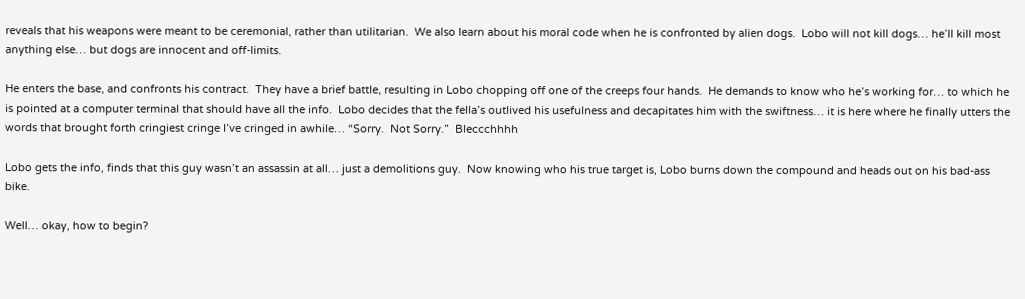reveals that his weapons were meant to be ceremonial, rather than utilitarian.  We also learn about his moral code when he is confronted by alien dogs.  Lobo will not kill dogs… he’ll kill most anything else… but dogs are innocent and off-limits.

He enters the base, and confronts his contract.  They have a brief battle, resulting in Lobo chopping off one of the creeps four hands.  He demands to know who he’s working for… to which he is pointed at a computer terminal that should have all the info.  Lobo decides that the fella’s outlived his usefulness and decapitates him with the swiftness… it is here where he finally utters the words that brought forth cringiest cringe I’ve cringed in awhile… “Sorry.  Not Sorry.”  Bleccchhhh

Lobo gets the info, finds that this guy wasn’t an assassin at all… just a demolitions guy.  Now knowing who his true target is, Lobo burns down the compound and heads out on his bad-ass bike.

Well… okay, how to begin?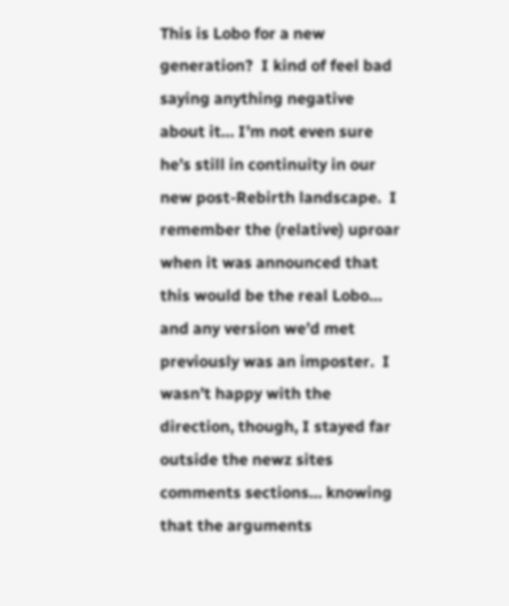This is Lobo for a new generation?  I kind of feel bad saying anything negative about it… I’m not even sure he’s still in continuity in our new post-Rebirth landscape.  I remember the (relative) uproar when it was announced that this would be the real Lobo… and any version we’d met previously was an imposter.  I wasn’t happy with the direction, though, I stayed far outside the newz sites comments sections… knowing that the arguments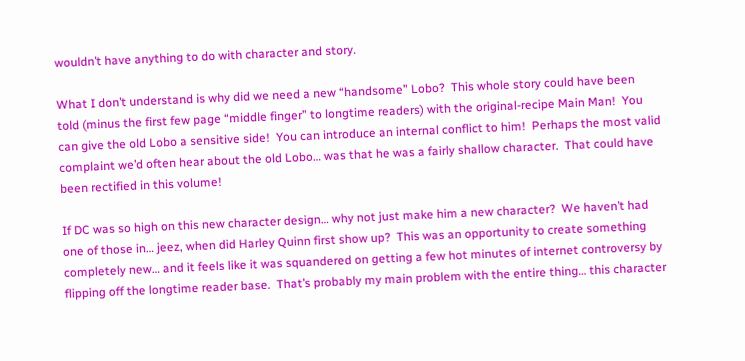wouldn’t have anything to do with character and story.

What I don’t understand is why did we need a new “handsome” Lobo?  This whole story could have been told (minus the first few page “middle finger” to longtime readers) with the original-recipe Main Man!  You can give the old Lobo a sensitive side!  You can introduce an internal conflict to him!  Perhaps the most valid complaint we’d often hear about the old Lobo… was that he was a fairly shallow character.  That could have been rectified in this volume!

If DC was so high on this new character design… why not just make him a new character?  We haven’t had one of those in… jeez, when did Harley Quinn first show up?  This was an opportunity to create something completely new… and it feels like it was squandered on getting a few hot minutes of internet controversy by flipping off the longtime reader base.  That’s probably my main problem with the entire thing… this character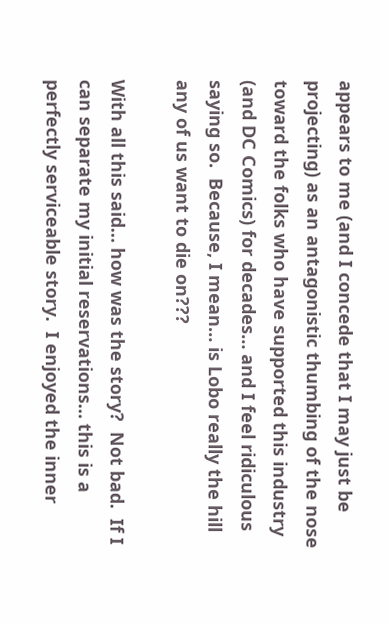appears to me (and I concede that I may just be projecting) as an antagonistic thumbing of the nose toward the folks who have supported this industry (and DC Comics) for decades… and I feel ridiculous saying so.  Because, I mean… is Lobo really the hill any of us want to die on???

With all this said… how was the story?  Not bad.  If I can separate my initial reservations… this is a perfectly serviceable story.  I enjoyed the inner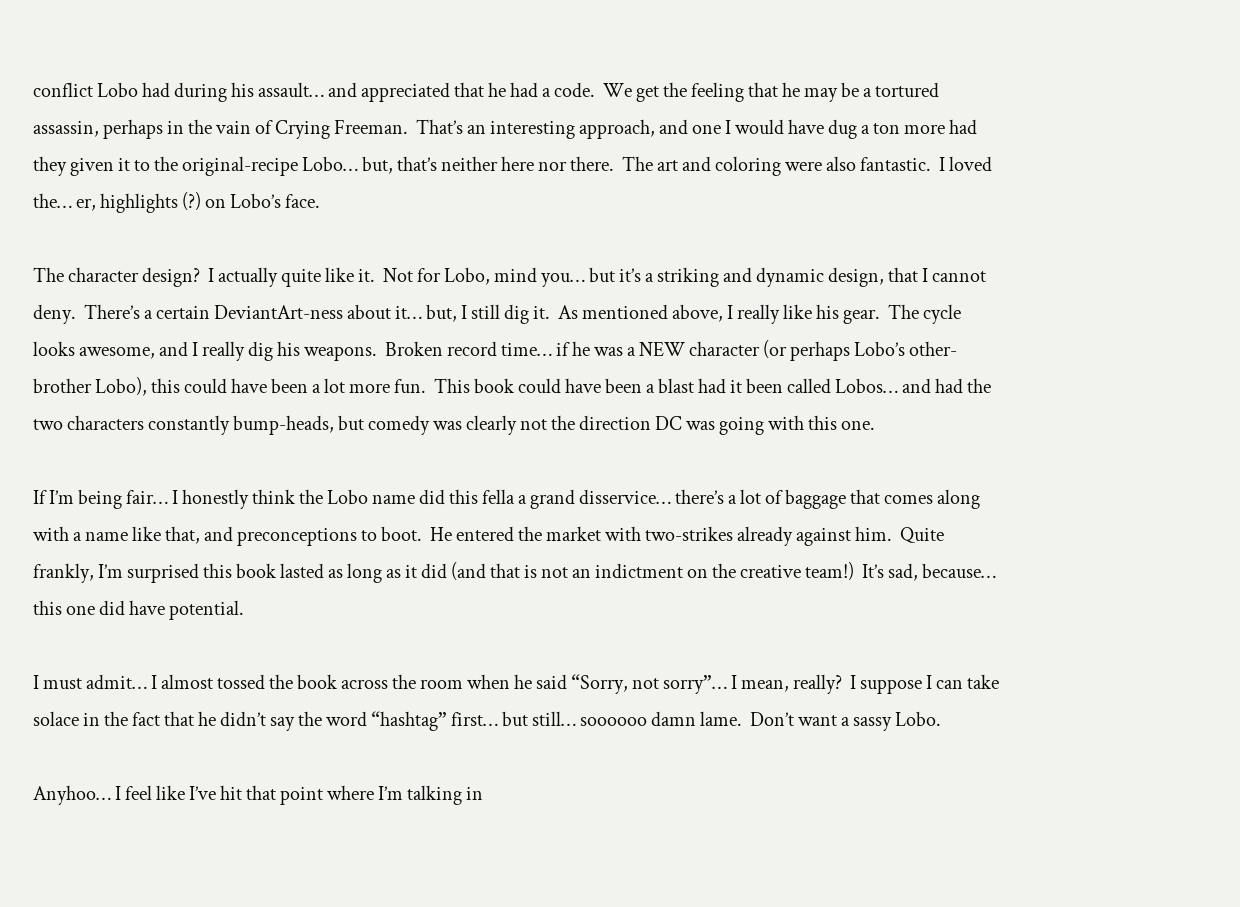conflict Lobo had during his assault… and appreciated that he had a code.  We get the feeling that he may be a tortured assassin, perhaps in the vain of Crying Freeman.  That’s an interesting approach, and one I would have dug a ton more had they given it to the original-recipe Lobo… but, that’s neither here nor there.  The art and coloring were also fantastic.  I loved the… er, highlights (?) on Lobo’s face.

The character design?  I actually quite like it.  Not for Lobo, mind you… but it’s a striking and dynamic design, that I cannot deny.  There’s a certain DeviantArt-ness about it… but, I still dig it.  As mentioned above, I really like his gear.  The cycle looks awesome, and I really dig his weapons.  Broken record time… if he was a NEW character (or perhaps Lobo’s other-brother Lobo), this could have been a lot more fun.  This book could have been a blast had it been called Lobos… and had the two characters constantly bump-heads, but comedy was clearly not the direction DC was going with this one.

If I’m being fair… I honestly think the Lobo name did this fella a grand disservice… there’s a lot of baggage that comes along with a name like that, and preconceptions to boot.  He entered the market with two-strikes already against him.  Quite frankly, I’m surprised this book lasted as long as it did (and that is not an indictment on the creative team!)  It’s sad, because… this one did have potential.

I must admit… I almost tossed the book across the room when he said “Sorry, not sorry”… I mean, really?  I suppose I can take solace in the fact that he didn’t say the word “hashtag” first… but still… soooooo damn lame.  Don’t want a sassy Lobo.

Anyhoo… I feel like I’ve hit that point where I’m talking in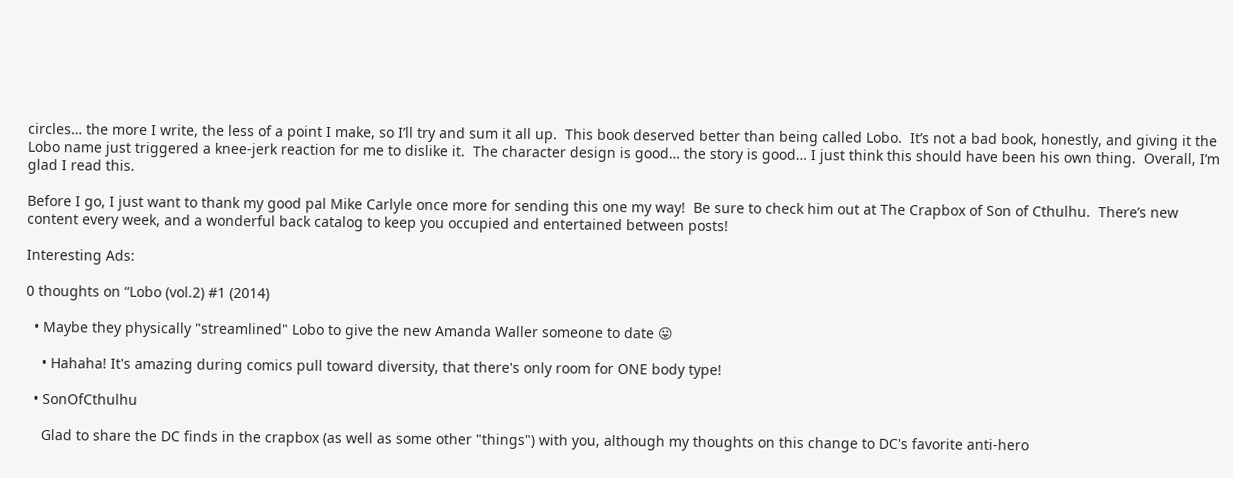circles… the more I write, the less of a point I make, so I’ll try and sum it all up.  This book deserved better than being called Lobo.  It’s not a bad book, honestly, and giving it the Lobo name just triggered a knee-jerk reaction for me to dislike it.  The character design is good… the story is good… I just think this should have been his own thing.  Overall, I’m glad I read this.

Before I go, I just want to thank my good pal Mike Carlyle once more for sending this one my way!  Be sure to check him out at The Crapbox of Son of Cthulhu.  There’s new content every week, and a wonderful back catalog to keep you occupied and entertained between posts!

Interesting Ads:

0 thoughts on “Lobo (vol.2) #1 (2014)

  • Maybe they physically "streamlined" Lobo to give the new Amanda Waller someone to date 😛

    • Hahaha! It's amazing during comics pull toward diversity, that there's only room for ONE body type!

  • SonOfCthulhu

    Glad to share the DC finds in the crapbox (as well as some other "things") with you, although my thoughts on this change to DC's favorite anti-hero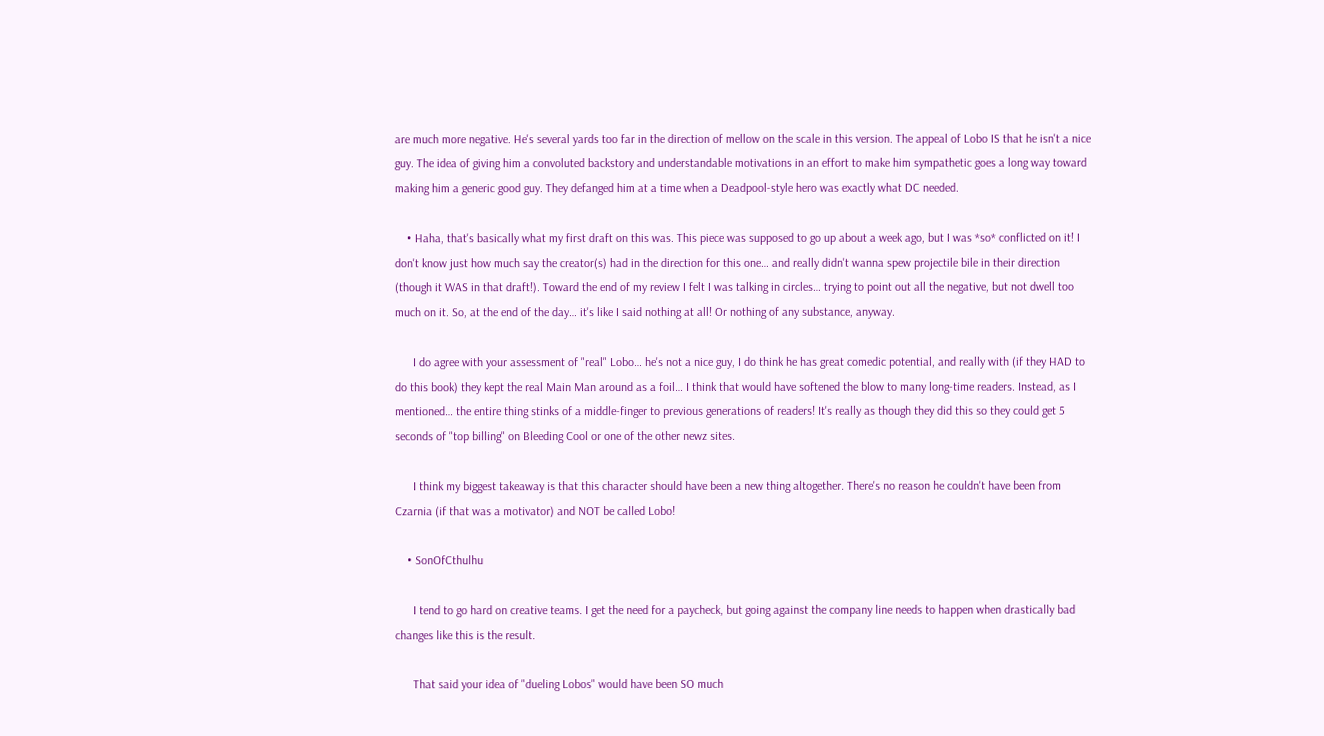are much more negative. He's several yards too far in the direction of mellow on the scale in this version. The appeal of Lobo IS that he isn't a nice guy. The idea of giving him a convoluted backstory and understandable motivations in an effort to make him sympathetic goes a long way toward making him a generic good guy. They defanged him at a time when a Deadpool-style hero was exactly what DC needed.

    • Haha, that's basically what my first draft on this was. This piece was supposed to go up about a week ago, but I was *so* conflicted on it! I don't know just how much say the creator(s) had in the direction for this one… and really didn't wanna spew projectile bile in their direction (though it WAS in that draft!). Toward the end of my review I felt I was talking in circles… trying to point out all the negative, but not dwell too much on it. So, at the end of the day… it's like I said nothing at all! Or nothing of any substance, anyway.

      I do agree with your assessment of "real" Lobo… he's not a nice guy, I do think he has great comedic potential, and really with (if they HAD to do this book) they kept the real Main Man around as a foil… I think that would have softened the blow to many long-time readers. Instead, as I mentioned… the entire thing stinks of a middle-finger to previous generations of readers! It's really as though they did this so they could get 5 seconds of "top billing" on Bleeding Cool or one of the other newz sites.

      I think my biggest takeaway is that this character should have been a new thing altogether. There's no reason he couldn't have been from Czarnia (if that was a motivator) and NOT be called Lobo!

    • SonOfCthulhu

      I tend to go hard on creative teams. I get the need for a paycheck, but going against the company line needs to happen when drastically bad changes like this is the result.

      That said your idea of "dueling Lobos" would have been SO much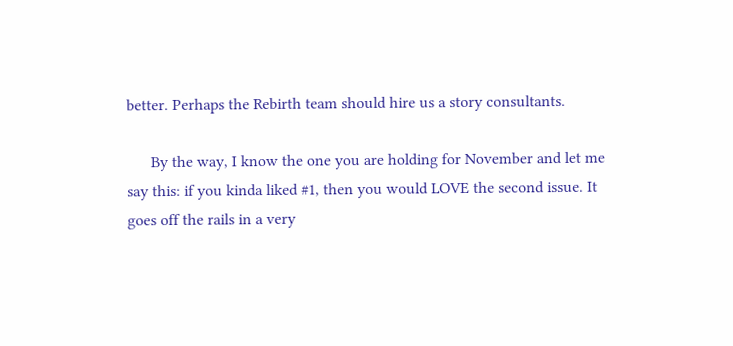better. Perhaps the Rebirth team should hire us a story consultants.

      By the way, I know the one you are holding for November and let me say this: if you kinda liked #1, then you would LOVE the second issue. It goes off the rails in a very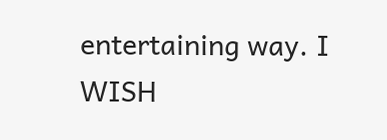entertaining way. I WISH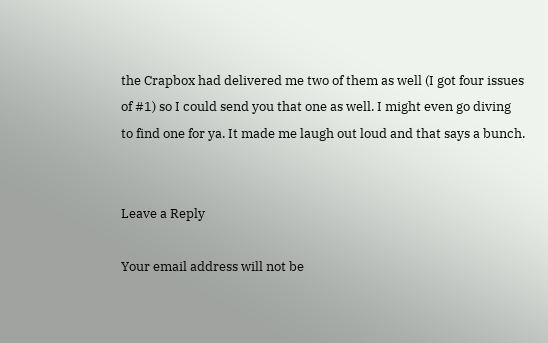the Crapbox had delivered me two of them as well (I got four issues of #1) so I could send you that one as well. I might even go diving to find one for ya. It made me laugh out loud and that says a bunch.


Leave a Reply

Your email address will not be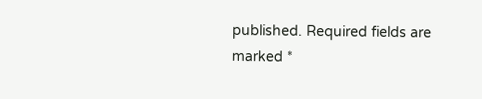published. Required fields are marked *